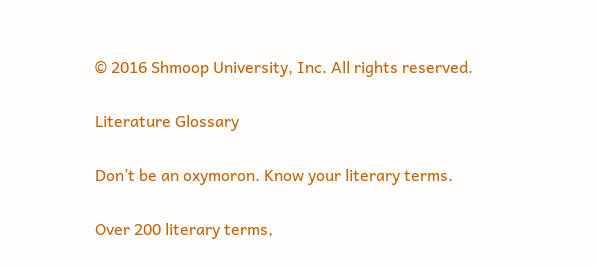© 2016 Shmoop University, Inc. All rights reserved.

Literature Glossary

Don’t be an oxymoron. Know your literary terms.

Over 200 literary terms,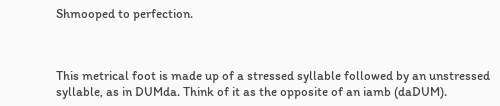Shmooped to perfection.



This metrical foot is made up of a stressed syllable followed by an unstressed syllable, as in DUMda. Think of it as the opposite of an iamb (daDUM).